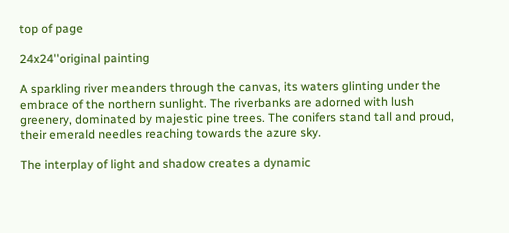top of page

24x24''original painting

A sparkling river meanders through the canvas, its waters glinting under the embrace of the northern sunlight. The riverbanks are adorned with lush greenery, dominated by majestic pine trees. The conifers stand tall and proud, their emerald needles reaching towards the azure sky.

The interplay of light and shadow creates a dynamic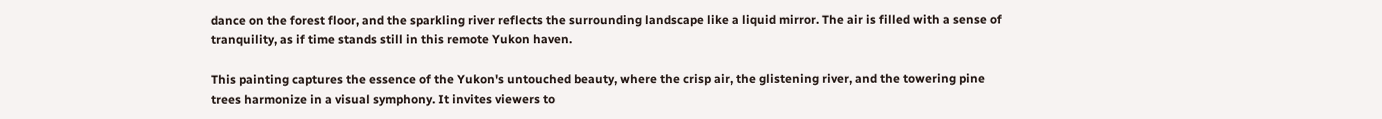dance on the forest floor, and the sparkling river reflects the surrounding landscape like a liquid mirror. The air is filled with a sense of tranquility, as if time stands still in this remote Yukon haven.

This painting captures the essence of the Yukon's untouched beauty, where the crisp air, the glistening river, and the towering pine trees harmonize in a visual symphony. It invites viewers to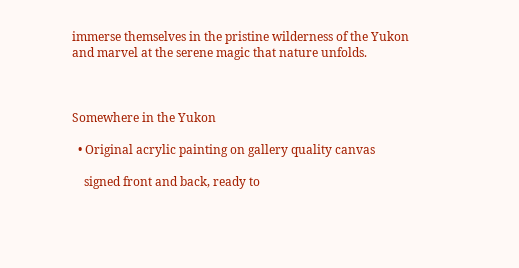immerse themselves in the pristine wilderness of the Yukon and marvel at the serene magic that nature unfolds.



Somewhere in the Yukon

  • Original acrylic painting on gallery quality canvas

    signed front and back, ready to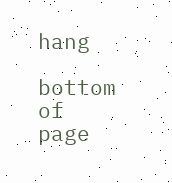hang

bottom of page